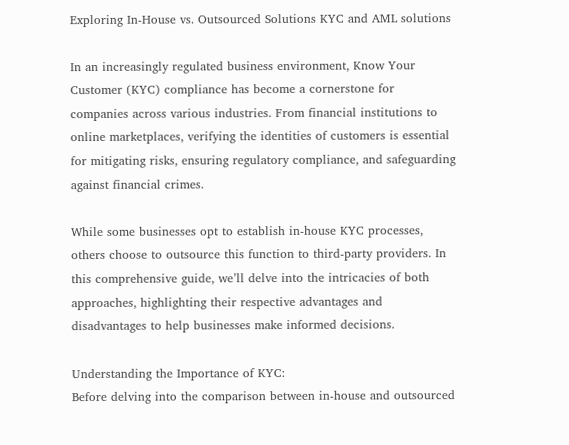Exploring In-House vs. Outsourced Solutions KYC and AML solutions

In an increasingly regulated business environment, Know Your Customer (KYC) compliance has become a cornerstone for companies across various industries. From financial institutions to online marketplaces, verifying the identities of customers is essential for mitigating risks, ensuring regulatory compliance, and safeguarding against financial crimes.

While some businesses opt to establish in-house KYC processes, others choose to outsource this function to third-party providers. In this comprehensive guide, we’ll delve into the intricacies of both approaches, highlighting their respective advantages and disadvantages to help businesses make informed decisions.

Understanding the Importance of KYC:
Before delving into the comparison between in-house and outsourced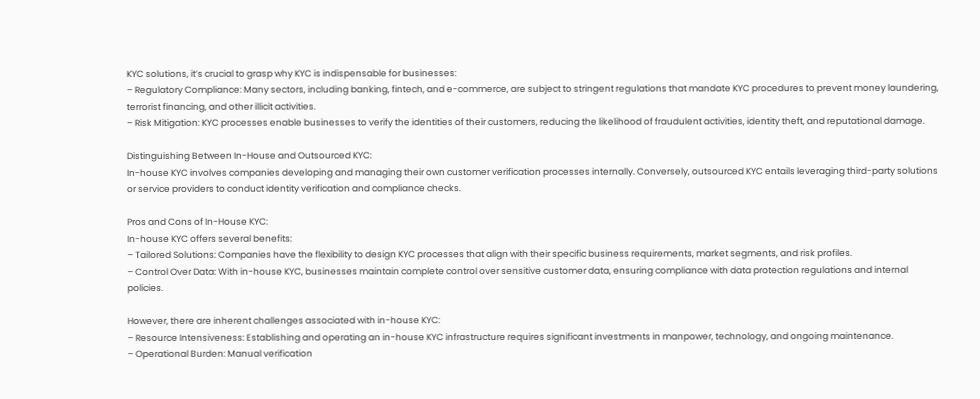KYC solutions, it’s crucial to grasp why KYC is indispensable for businesses:
– Regulatory Compliance: Many sectors, including banking, fintech, and e-commerce, are subject to stringent regulations that mandate KYC procedures to prevent money laundering, terrorist financing, and other illicit activities.
– Risk Mitigation: KYC processes enable businesses to verify the identities of their customers, reducing the likelihood of fraudulent activities, identity theft, and reputational damage.

Distinguishing Between In-House and Outsourced KYC:
In-house KYC involves companies developing and managing their own customer verification processes internally. Conversely, outsourced KYC entails leveraging third-party solutions or service providers to conduct identity verification and compliance checks.

Pros and Cons of In-House KYC:
In-house KYC offers several benefits:
– Tailored Solutions: Companies have the flexibility to design KYC processes that align with their specific business requirements, market segments, and risk profiles.
– Control Over Data: With in-house KYC, businesses maintain complete control over sensitive customer data, ensuring compliance with data protection regulations and internal policies.

However, there are inherent challenges associated with in-house KYC:
– Resource Intensiveness: Establishing and operating an in-house KYC infrastructure requires significant investments in manpower, technology, and ongoing maintenance.
– Operational Burden: Manual verification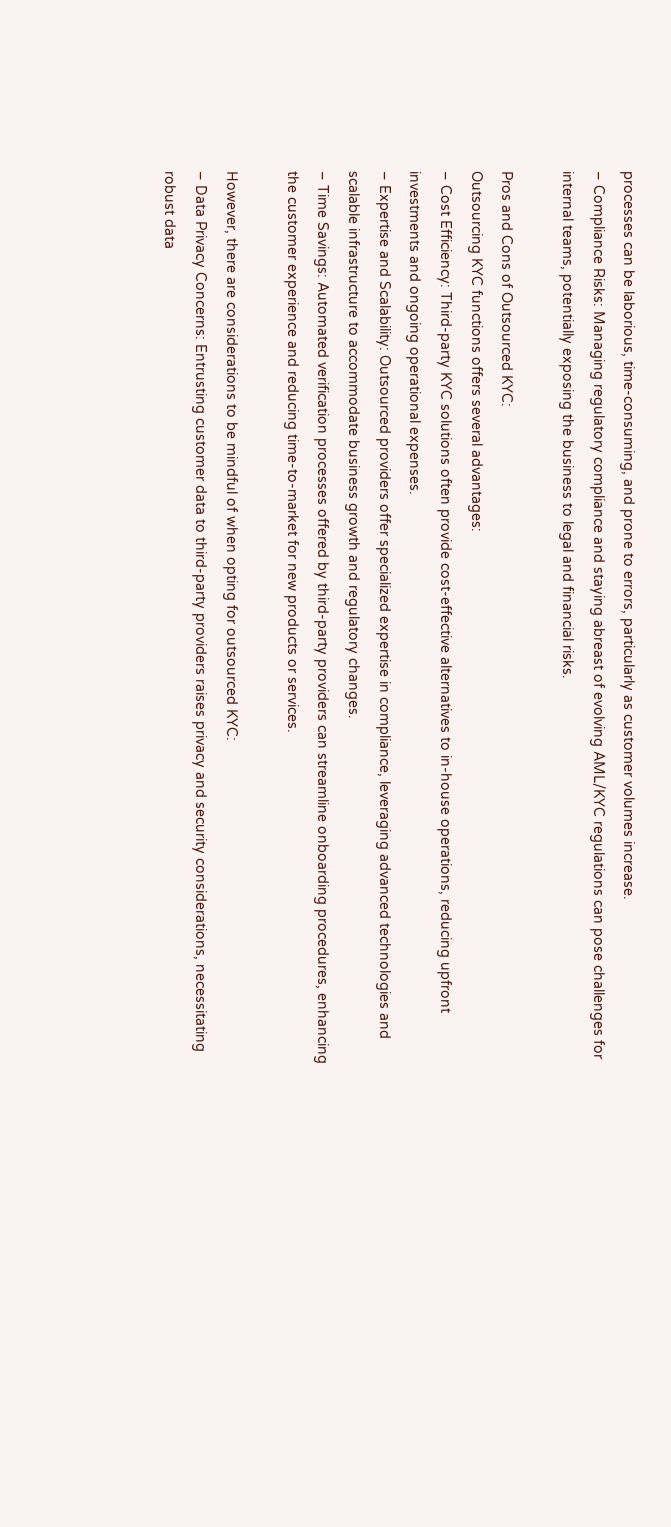processes can be laborious, time-consuming, and prone to errors, particularly as customer volumes increase.
– Compliance Risks: Managing regulatory compliance and staying abreast of evolving AML/KYC regulations can pose challenges for internal teams, potentially exposing the business to legal and financial risks.

Pros and Cons of Outsourced KYC:
Outsourcing KYC functions offers several advantages:
– Cost Efficiency: Third-party KYC solutions often provide cost-effective alternatives to in-house operations, reducing upfront investments and ongoing operational expenses.
– Expertise and Scalability: Outsourced providers offer specialized expertise in compliance, leveraging advanced technologies and scalable infrastructure to accommodate business growth and regulatory changes.
– Time Savings: Automated verification processes offered by third-party providers can streamline onboarding procedures, enhancing the customer experience and reducing time-to-market for new products or services.

However, there are considerations to be mindful of when opting for outsourced KYC:
– Data Privacy Concerns: Entrusting customer data to third-party providers raises privacy and security considerations, necessitating robust data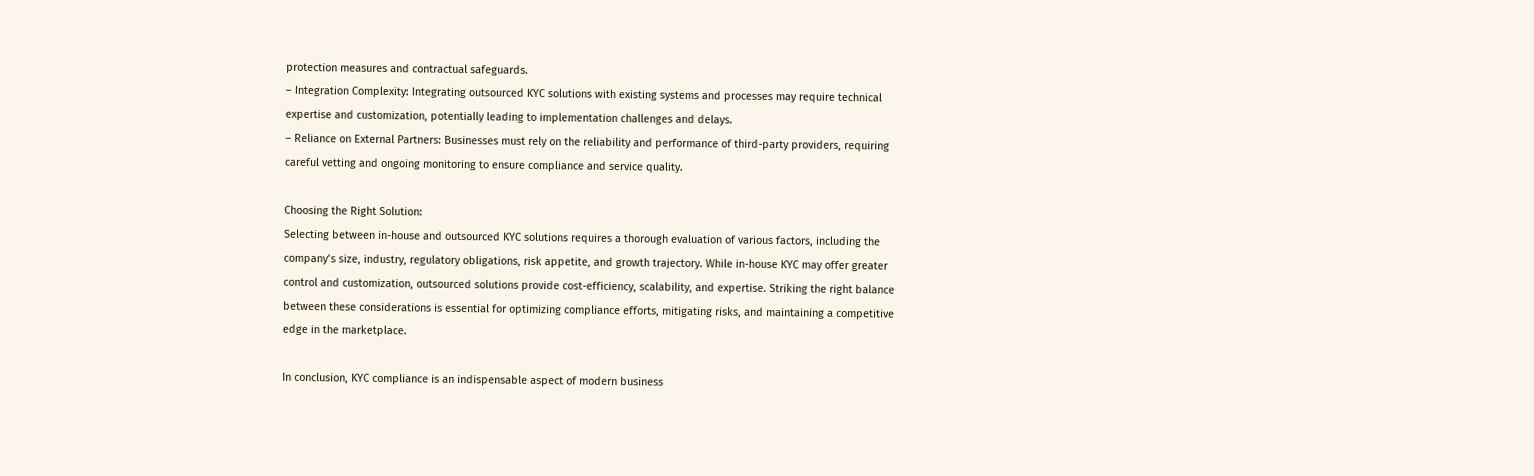protection measures and contractual safeguards.
– Integration Complexity: Integrating outsourced KYC solutions with existing systems and processes may require technical expertise and customization, potentially leading to implementation challenges and delays.
– Reliance on External Partners: Businesses must rely on the reliability and performance of third-party providers, requiring careful vetting and ongoing monitoring to ensure compliance and service quality.

Choosing the Right Solution:
Selecting between in-house and outsourced KYC solutions requires a thorough evaluation of various factors, including the company’s size, industry, regulatory obligations, risk appetite, and growth trajectory. While in-house KYC may offer greater control and customization, outsourced solutions provide cost-efficiency, scalability, and expertise. Striking the right balance between these considerations is essential for optimizing compliance efforts, mitigating risks, and maintaining a competitive edge in the marketplace.

In conclusion, KYC compliance is an indispensable aspect of modern business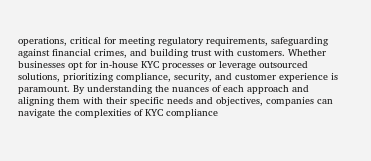operations, critical for meeting regulatory requirements, safeguarding against financial crimes, and building trust with customers. Whether businesses opt for in-house KYC processes or leverage outsourced solutions, prioritizing compliance, security, and customer experience is paramount. By understanding the nuances of each approach and aligning them with their specific needs and objectives, companies can navigate the complexities of KYC compliance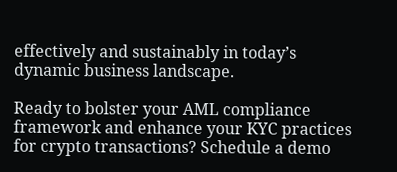effectively and sustainably in today’s dynamic business landscape.

Ready to bolster your AML compliance framework and enhance your KYC practices for crypto transactions? Schedule a demo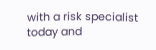with a risk specialist today and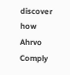discover how Ahrvo Comply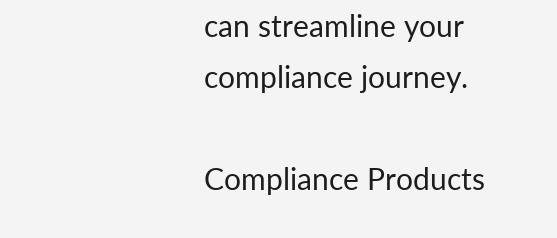can streamline your compliance journey.

Compliance Products